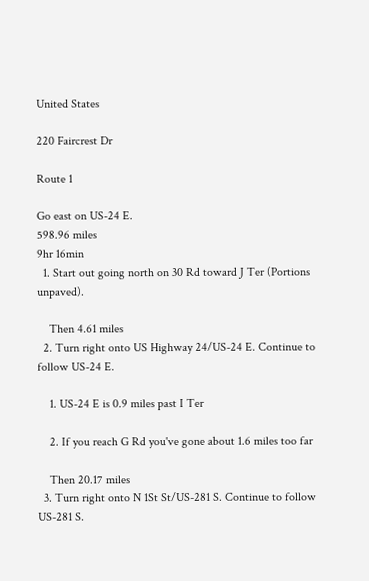United States

220 Faircrest Dr

Route 1

Go east on US-24 E.
598.96 miles
9hr 16min
  1. Start out going north on 30 Rd toward J Ter (Portions unpaved).

    Then 4.61 miles
  2. Turn right onto US Highway 24/US-24 E. Continue to follow US-24 E.

    1. US-24 E is 0.9 miles past I Ter

    2. If you reach G Rd you've gone about 1.6 miles too far

    Then 20.17 miles
  3. Turn right onto N 1St St/US-281 S. Continue to follow US-281 S.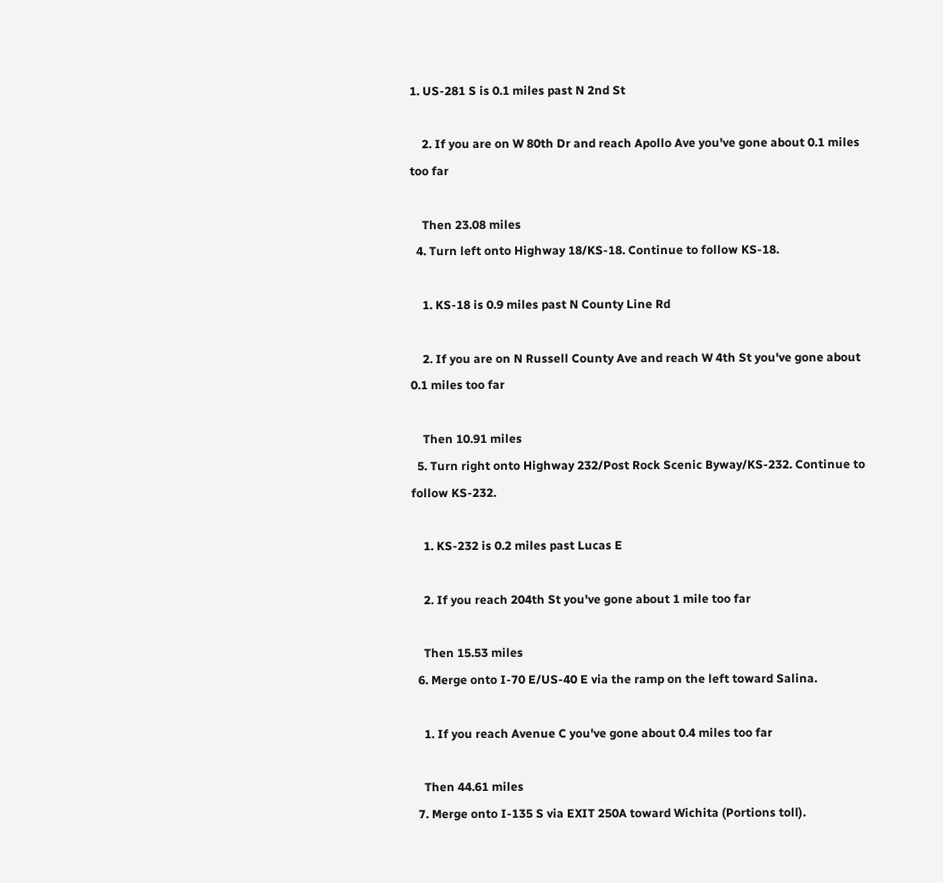1. US-281 S is 0.1 miles past N 2nd St

    2. If you are on W 80th Dr and reach Apollo Ave you've gone about 0.1 miles too far

    Then 23.08 miles
  4. Turn left onto Highway 18/KS-18. Continue to follow KS-18.

    1. KS-18 is 0.9 miles past N County Line Rd

    2. If you are on N Russell County Ave and reach W 4th St you've gone about 0.1 miles too far

    Then 10.91 miles
  5. Turn right onto Highway 232/Post Rock Scenic Byway/KS-232. Continue to follow KS-232.

    1. KS-232 is 0.2 miles past Lucas E

    2. If you reach 204th St you've gone about 1 mile too far

    Then 15.53 miles
  6. Merge onto I-70 E/US-40 E via the ramp on the left toward Salina.

    1. If you reach Avenue C you've gone about 0.4 miles too far

    Then 44.61 miles
  7. Merge onto I-135 S via EXIT 250A toward Wichita (Portions toll).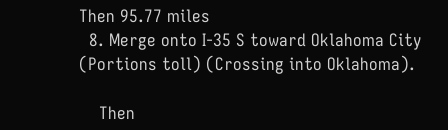Then 95.77 miles
  8. Merge onto I-35 S toward Oklahoma City (Portions toll) (Crossing into Oklahoma).

    Then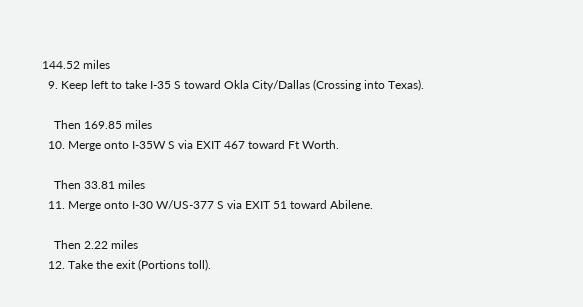144.52 miles
  9. Keep left to take I-35 S toward Okla City/Dallas (Crossing into Texas).

    Then 169.85 miles
  10. Merge onto I-35W S via EXIT 467 toward Ft Worth.

    Then 33.81 miles
  11. Merge onto I-30 W/US-377 S via EXIT 51 toward Abilene.

    Then 2.22 miles
  12. Take the exit (Portions toll).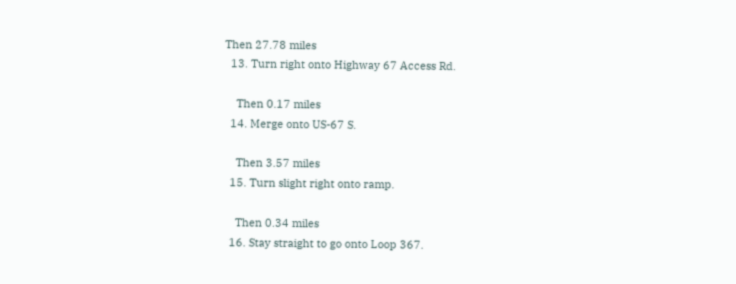Then 27.78 miles
  13. Turn right onto Highway 67 Access Rd.

    Then 0.17 miles
  14. Merge onto US-67 S.

    Then 3.57 miles
  15. Turn slight right onto ramp.

    Then 0.34 miles
  16. Stay straight to go onto Loop 367.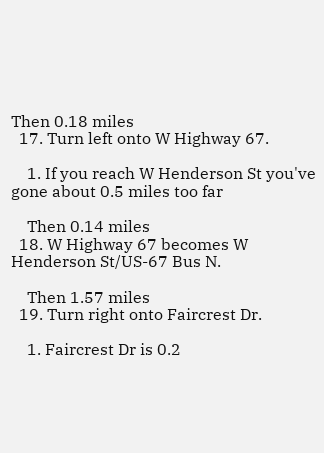Then 0.18 miles
  17. Turn left onto W Highway 67.

    1. If you reach W Henderson St you've gone about 0.5 miles too far

    Then 0.14 miles
  18. W Highway 67 becomes W Henderson St/US-67 Bus N.

    Then 1.57 miles
  19. Turn right onto Faircrest Dr.

    1. Faircrest Dr is 0.2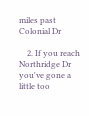miles past Colonial Dr

    2. If you reach Northridge Dr you've gone a little too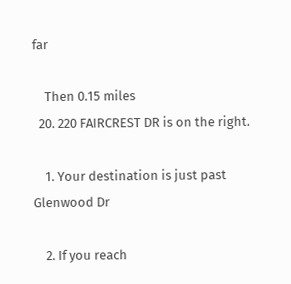far

    Then 0.15 miles
  20. 220 FAIRCREST DR is on the right.

    1. Your destination is just past Glenwood Dr

    2. If you reach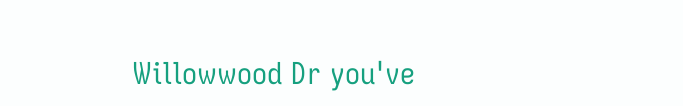Willowwood Dr you've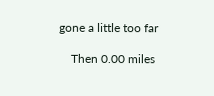gone a little too far

    Then 0.00 miles